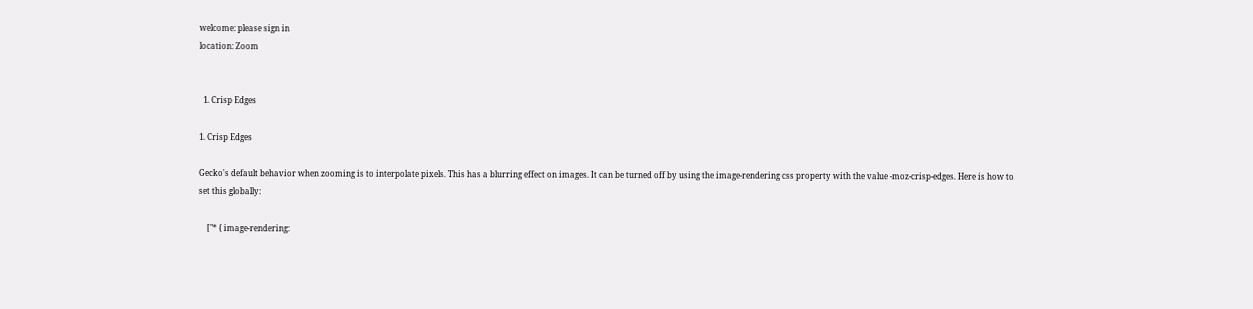welcome: please sign in
location: Zoom


  1. Crisp Edges

1. Crisp Edges

Gecko's default behavior when zooming is to interpolate pixels. This has a blurring effect on images. It can be turned off by using the image-rendering css property with the value -moz-crisp-edges. Here is how to set this globally:

    ["* { image-rendering: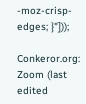-moz-crisp-edges; }"]));

Conkeror.org: Zoom (last edited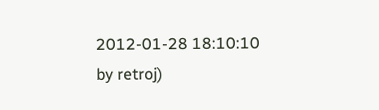2012-01-28 18:10:10 by retroj)